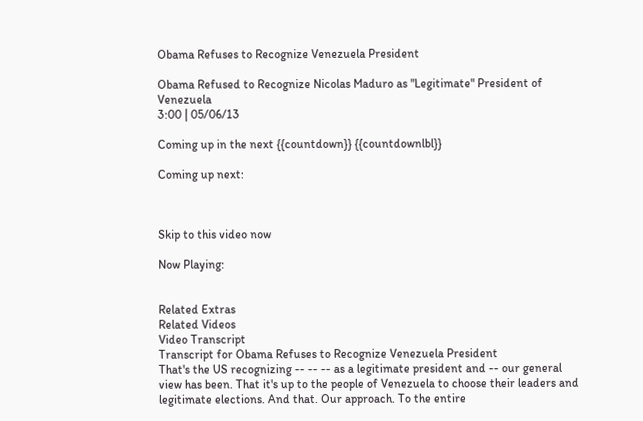Obama Refuses to Recognize Venezuela President

Obama Refused to Recognize Nicolas Maduro as "Legitimate" President of Venezuela
3:00 | 05/06/13

Coming up in the next {{countdown}} {{countdownlbl}}

Coming up next:



Skip to this video now

Now Playing:


Related Extras
Related Videos
Video Transcript
Transcript for Obama Refuses to Recognize Venezuela President
That's the US recognizing -- -- -- as a legitimate president and -- our general view has been. That it's up to the people of Venezuela to choose their leaders and legitimate elections. And that. Our approach. To the entire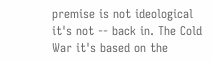premise is not ideological it's not -- back in. The Cold War it's based on the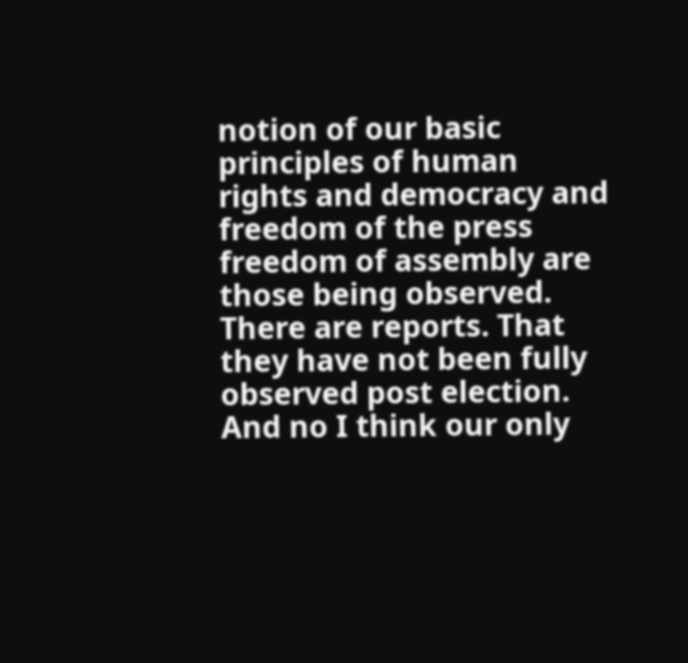notion of our basic principles of human rights and democracy and freedom of the press freedom of assembly are those being observed. There are reports. That they have not been fully observed post election. And no I think our only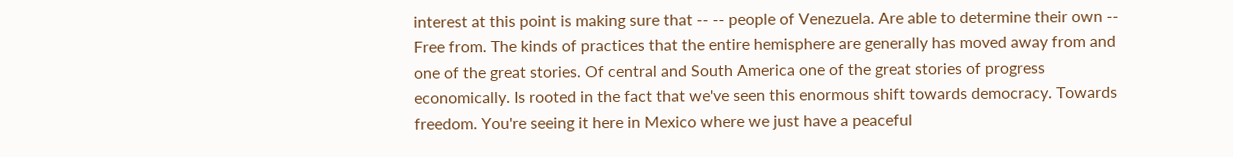interest at this point is making sure that -- -- people of Venezuela. Are able to determine their own -- Free from. The kinds of practices that the entire hemisphere are generally has moved away from and one of the great stories. Of central and South America one of the great stories of progress economically. Is rooted in the fact that we've seen this enormous shift towards democracy. Towards freedom. You're seeing it here in Mexico where we just have a peaceful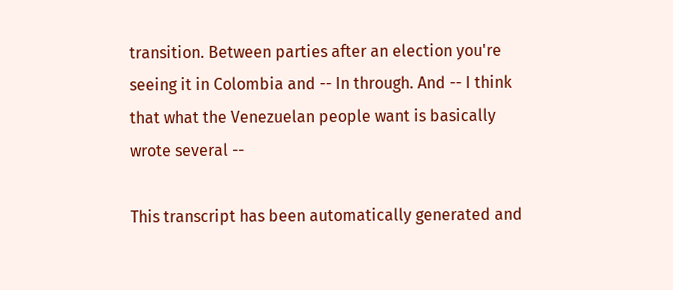transition. Between parties after an election you're seeing it in Colombia and -- In through. And -- I think that what the Venezuelan people want is basically wrote several --

This transcript has been automatically generated and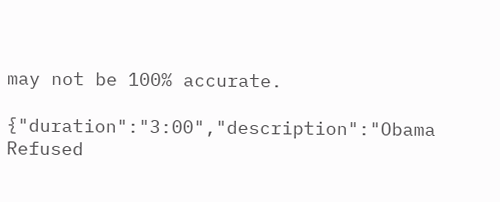may not be 100% accurate.

{"duration":"3:00","description":"Obama Refused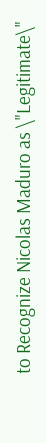to Recognize Nicolas Maduro as \"Legitimate\"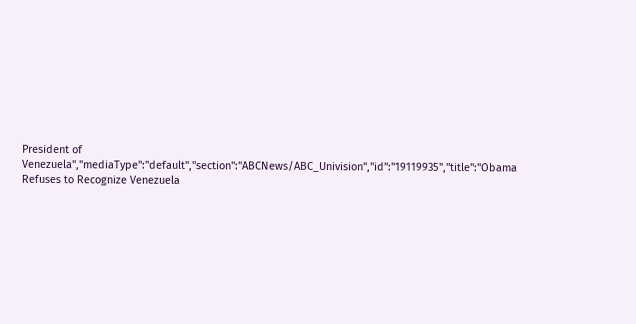President of Venezuela","mediaType":"default","section":"ABCNews/ABC_Univision","id":"19119935","title":"Obama Refuses to Recognize Venezuela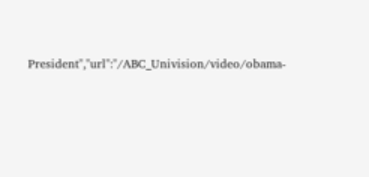President","url":"/ABC_Univision/video/obama-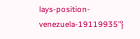lays-position-venezuela-19119935"}